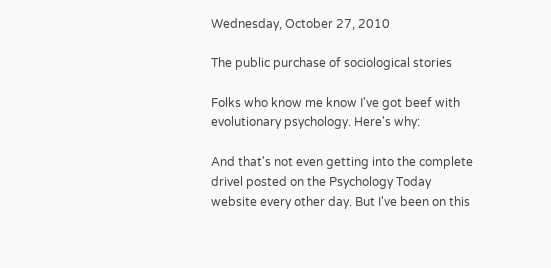Wednesday, October 27, 2010

The public purchase of sociological stories

Folks who know me know I've got beef with evolutionary psychology. Here's why:

And that's not even getting into the complete drivel posted on the Psychology Today website every other day. But I've been on this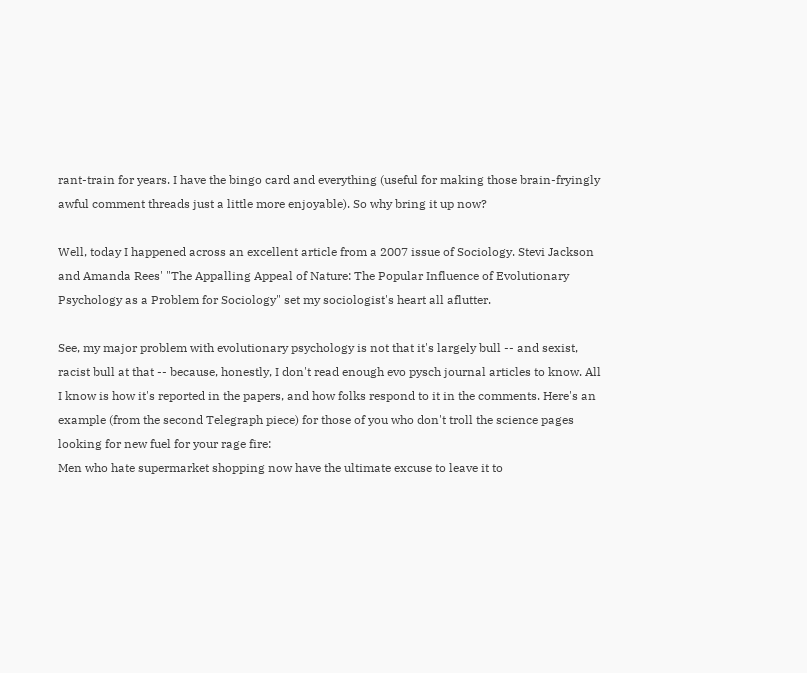rant-train for years. I have the bingo card and everything (useful for making those brain-fryingly awful comment threads just a little more enjoyable). So why bring it up now?

Well, today I happened across an excellent article from a 2007 issue of Sociology. Stevi Jackson and Amanda Rees' "The Appalling Appeal of Nature: The Popular Influence of Evolutionary Psychology as a Problem for Sociology" set my sociologist's heart all aflutter.

See, my major problem with evolutionary psychology is not that it's largely bull -- and sexist, racist bull at that -- because, honestly, I don't read enough evo pysch journal articles to know. All I know is how it's reported in the papers, and how folks respond to it in the comments. Here's an example (from the second Telegraph piece) for those of you who don't troll the science pages looking for new fuel for your rage fire:
Men who hate supermarket shopping now have the ultimate excuse to leave it to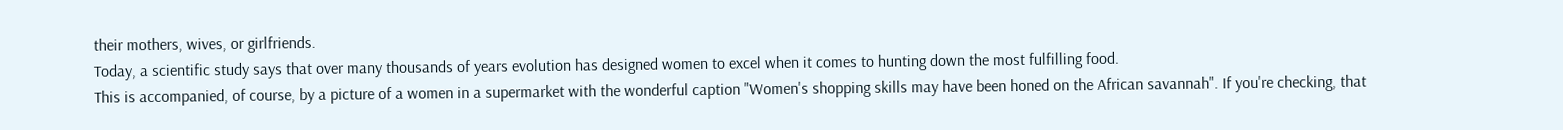their mothers, wives, or girlfriends.
Today, a scientific study says that over many thousands of years evolution has designed women to excel when it comes to hunting down the most fulfilling food.
This is accompanied, of course, by a picture of a women in a supermarket with the wonderful caption "Women's shopping skills may have been honed on the African savannah". If you're checking, that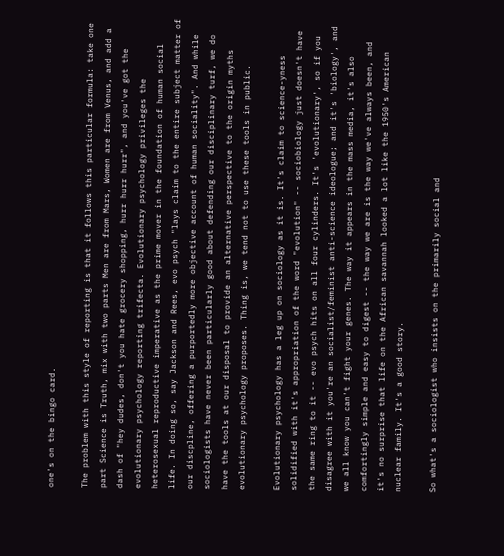one's on the bingo card.

The problem with this style of reporting is that it follows this particular formula: take one part Science is Truth, mix with two parts Men are from Mars, Women are from Venus, and add a dash of "hey dudes, don't you hate grocery shopping, hurr hurr hurr", and you've got the evolutionary psychology reporting trifecta. Evolutionary psychology privileges the heterosexual reproductive imperative as the prime mover in the foundation of human social life. In doing so, say Jackson and Rees, evo psych "lays claim to the entire subject matter of our discpline, offering a purportedly more objective account of human sociality". And while sociologists have never been particularly good about defending our disciplinary turf, we do have the tools at our disposal to provide an alternative perspective to the origin myths evolutionary psychology proposes. Thing is, we tend not to use these tools in public.

Evolutionary psychology has a leg up on sociology as it is. It's claim to science-yness solidified with it's appropriation of the word "evolution" -- sociobiology just doesn't have the same ring to it -- evo psych hits on all four cylinders. It's 'evolutionary', so if you disagree with it you're an socialist/feminist anti-science ideologue; and it's 'biology', and we all know you can't fight your genes. The way it appears in the mass media, it's also comfortingly simple and easy to digest -- the way we are is the way we've always been, and it's no surprise that life on the African savannah looked a lot like the 1950's American nuclear family. It's a good story.

So what's a sociologist who insists on the primarily social and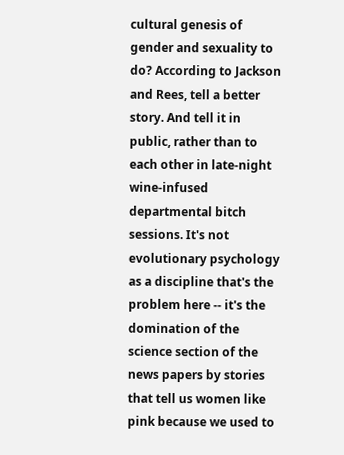cultural genesis of gender and sexuality to do? According to Jackson and Rees, tell a better story. And tell it in public, rather than to each other in late-night wine-infused departmental bitch sessions. It's not evolutionary psychology as a discipline that's the problem here -- it's the domination of the science section of the news papers by stories that tell us women like pink because we used to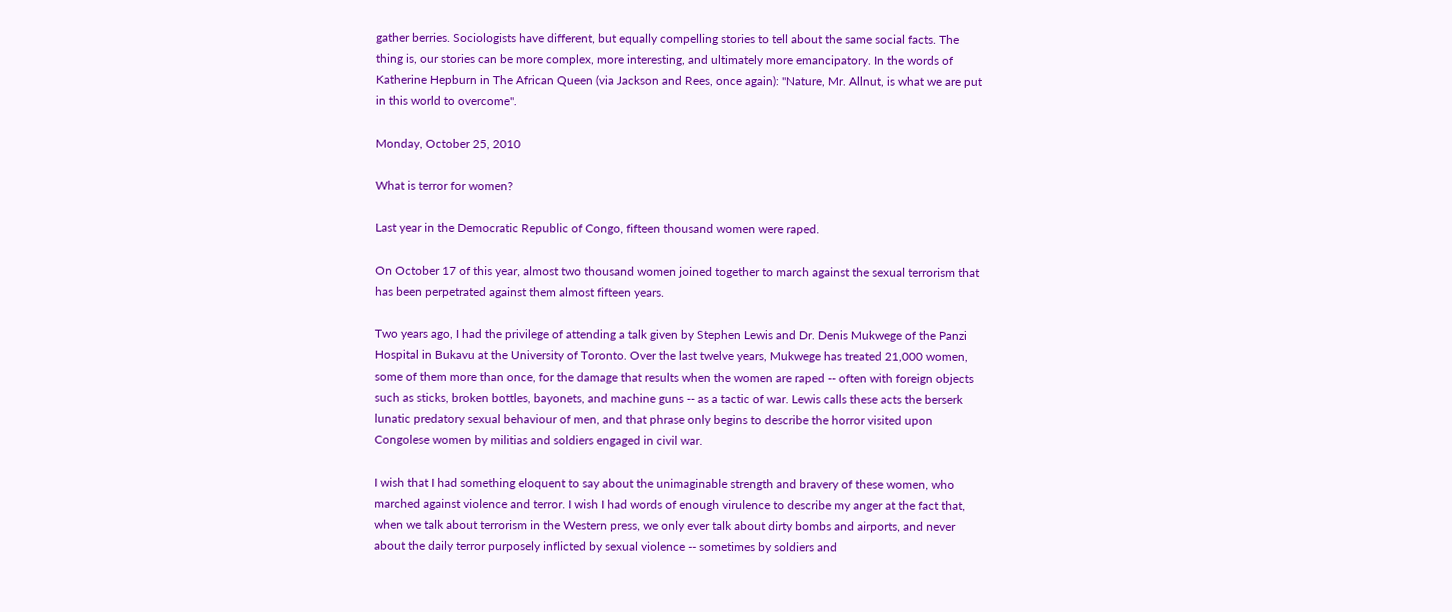gather berries. Sociologists have different, but equally compelling stories to tell about the same social facts. The thing is, our stories can be more complex, more interesting, and ultimately more emancipatory. In the words of Katherine Hepburn in The African Queen (via Jackson and Rees, once again): "Nature, Mr. Allnut, is what we are put in this world to overcome".

Monday, October 25, 2010

What is terror for women?

Last year in the Democratic Republic of Congo, fifteen thousand women were raped.

On October 17 of this year, almost two thousand women joined together to march against the sexual terrorism that has been perpetrated against them almost fifteen years.

Two years ago, I had the privilege of attending a talk given by Stephen Lewis and Dr. Denis Mukwege of the Panzi Hospital in Bukavu at the University of Toronto. Over the last twelve years, Mukwege has treated 21,000 women, some of them more than once, for the damage that results when the women are raped -- often with foreign objects such as sticks, broken bottles, bayonets, and machine guns -- as a tactic of war. Lewis calls these acts the berserk lunatic predatory sexual behaviour of men, and that phrase only begins to describe the horror visited upon Congolese women by militias and soldiers engaged in civil war.

I wish that I had something eloquent to say about the unimaginable strength and bravery of these women, who marched against violence and terror. I wish I had words of enough virulence to describe my anger at the fact that, when we talk about terrorism in the Western press, we only ever talk about dirty bombs and airports, and never about the daily terror purposely inflicted by sexual violence -- sometimes by soldiers and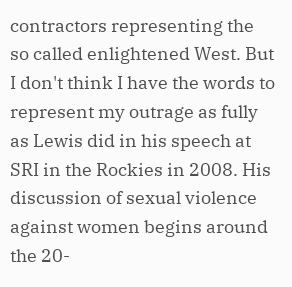contractors representing the so called enlightened West. But I don't think I have the words to represent my outrage as fully as Lewis did in his speech at SRI in the Rockies in 2008. His discussion of sexual violence against women begins around the 20-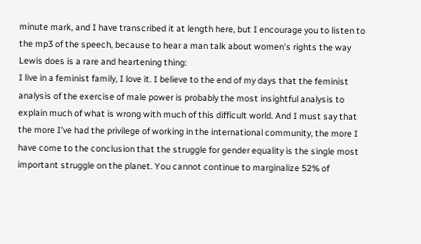minute mark, and I have transcribed it at length here, but I encourage you to listen to the mp3 of the speech, because to hear a man talk about women's rights the way Lewis does is a rare and heartening thing:
I live in a feminist family, I love it. I believe to the end of my days that the feminist analysis of the exercise of male power is probably the most insightful analysis to explain much of what is wrong with much of this difficult world. And I must say that the more I’ve had the privilege of working in the international community, the more I have come to the conclusion that the struggle for gender equality is the single most important struggle on the planet. You cannot continue to marginalize 52% of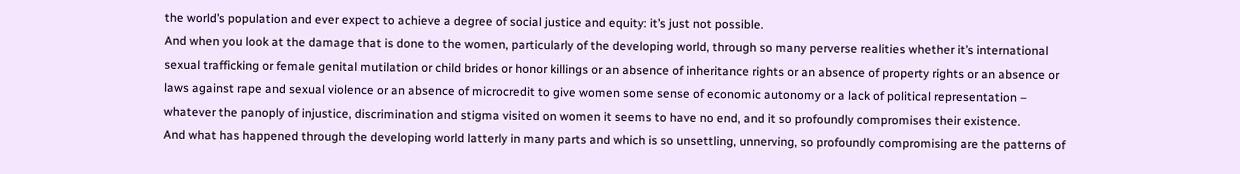the world’s population and ever expect to achieve a degree of social justice and equity: it’s just not possible.
And when you look at the damage that is done to the women, particularly of the developing world, through so many perverse realities whether it’s international sexual trafficking or female genital mutilation or child brides or honor killings or an absence of inheritance rights or an absence of property rights or an absence or laws against rape and sexual violence or an absence of microcredit to give women some sense of economic autonomy or a lack of political representation – whatever the panoply of injustice, discrimination and stigma visited on women it seems to have no end, and it so profoundly compromises their existence.
And what has happened through the developing world latterly in many parts and which is so unsettling, unnerving, so profoundly compromising are the patterns of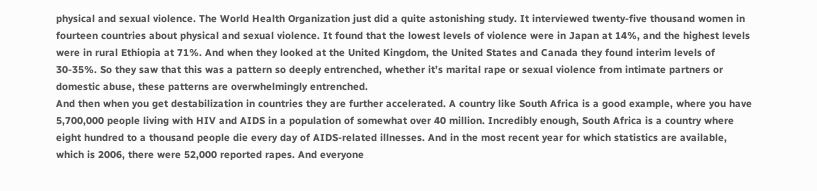physical and sexual violence. The World Health Organization just did a quite astonishing study. It interviewed twenty-five thousand women in fourteen countries about physical and sexual violence. It found that the lowest levels of violence were in Japan at 14%, and the highest levels were in rural Ethiopia at 71%. And when they looked at the United Kingdom, the United States and Canada they found interim levels of 30-35%. So they saw that this was a pattern so deeply entrenched, whether it’s marital rape or sexual violence from intimate partners or domestic abuse, these patterns are overwhelmingly entrenched.
And then when you get destabilization in countries they are further accelerated. A country like South Africa is a good example, where you have 5,700,000 people living with HIV and AIDS in a population of somewhat over 40 million. Incredibly enough, South Africa is a country where eight hundred to a thousand people die every day of AIDS-related illnesses. And in the most recent year for which statistics are available, which is 2006, there were 52,000 reported rapes. And everyone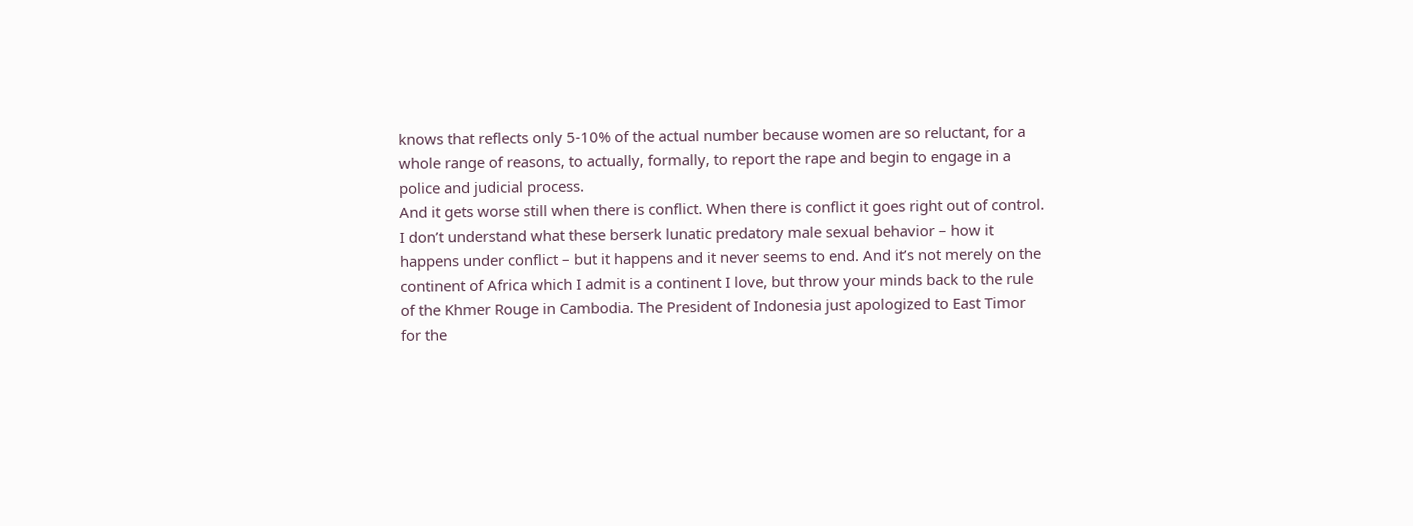knows that reflects only 5-10% of the actual number because women are so reluctant, for a whole range of reasons, to actually, formally, to report the rape and begin to engage in a police and judicial process.
And it gets worse still when there is conflict. When there is conflict it goes right out of control. I don’t understand what these berserk lunatic predatory male sexual behavior – how it happens under conflict – but it happens and it never seems to end. And it’s not merely on the continent of Africa which I admit is a continent I love, but throw your minds back to the rule of the Khmer Rouge in Cambodia. The President of Indonesia just apologized to East Timor for the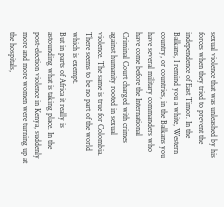sexual violence that was unleashed by his forces when they tried to prevent the independence of East Timor. In the Balkans, I remind you a white, Western country, or countries, in the Balkans you have several military commanders who have come before the International Criminal Court charged with crimes against humanity rooted in sexual violence. The same is true for Colombia. There seems to be no part of the world which is exempt.
But in parts of Africa it really is astounding what is taking place. In the post-election violence in Kenya, suddenly more and more women were turning up at the hospitals,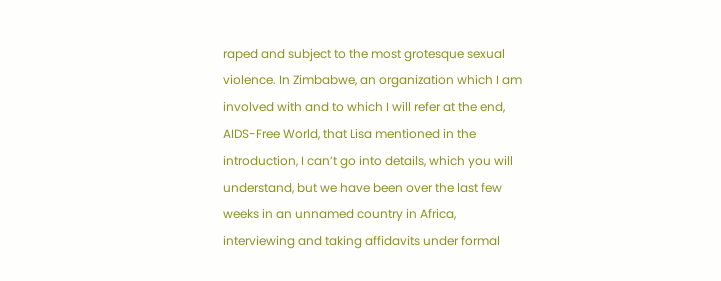raped and subject to the most grotesque sexual violence. In Zimbabwe, an organization which I am involved with and to which I will refer at the end, AIDS-Free World, that Lisa mentioned in the introduction, I can’t go into details, which you will understand, but we have been over the last few weeks in an unnamed country in Africa, interviewing and taking affidavits under formal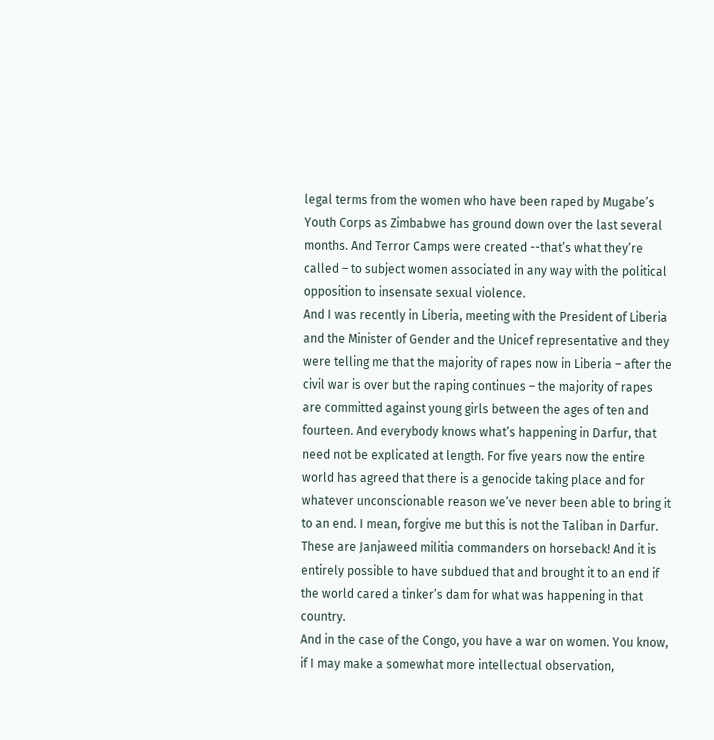legal terms from the women who have been raped by Mugabe’s Youth Corps as Zimbabwe has ground down over the last several months. And Terror Camps were created --that’s what they’re called – to subject women associated in any way with the political opposition to insensate sexual violence.
And I was recently in Liberia, meeting with the President of Liberia and the Minister of Gender and the Unicef representative and they were telling me that the majority of rapes now in Liberia – after the civil war is over but the raping continues – the majority of rapes are committed against young girls between the ages of ten and fourteen. And everybody knows what’s happening in Darfur, that need not be explicated at length. For five years now the entire world has agreed that there is a genocide taking place and for whatever unconscionable reason we’ve never been able to bring it to an end. I mean, forgive me but this is not the Taliban in Darfur. These are Janjaweed militia commanders on horseback! And it is entirely possible to have subdued that and brought it to an end if the world cared a tinker’s dam for what was happening in that country.
And in the case of the Congo, you have a war on women. You know, if I may make a somewhat more intellectual observation,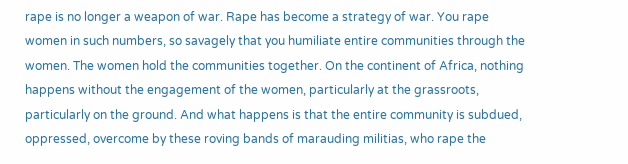rape is no longer a weapon of war. Rape has become a strategy of war. You rape women in such numbers, so savagely that you humiliate entire communities through the women. The women hold the communities together. On the continent of Africa, nothing happens without the engagement of the women, particularly at the grassroots, particularly on the ground. And what happens is that the entire community is subdued, oppressed, overcome by these roving bands of marauding militias, who rape the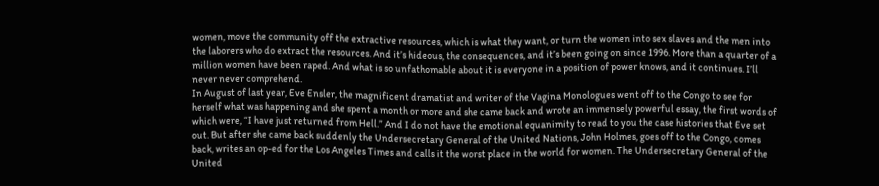women, move the community off the extractive resources, which is what they want, or turn the women into sex slaves and the men into the laborers who do extract the resources. And it’s hideous, the consequences, and it’s been going on since 1996. More than a quarter of a million women have been raped. And what is so unfathomable about it is everyone in a position of power knows, and it continues. I’ll never never comprehend.
In August of last year, Eve Ensler, the magnificent dramatist and writer of the Vagina Monologues went off to the Congo to see for herself what was happening and she spent a month or more and she came back and wrote an immensely powerful essay, the first words of which were, “I have just returned from Hell.” And I do not have the emotional equanimity to read to you the case histories that Eve set out. But after she came back suddenly the Undersecretary General of the United Nations, John Holmes, goes off to the Congo, comes back, writes an op-ed for the Los Angeles Times and calls it the worst place in the world for women. The Undersecretary General of the United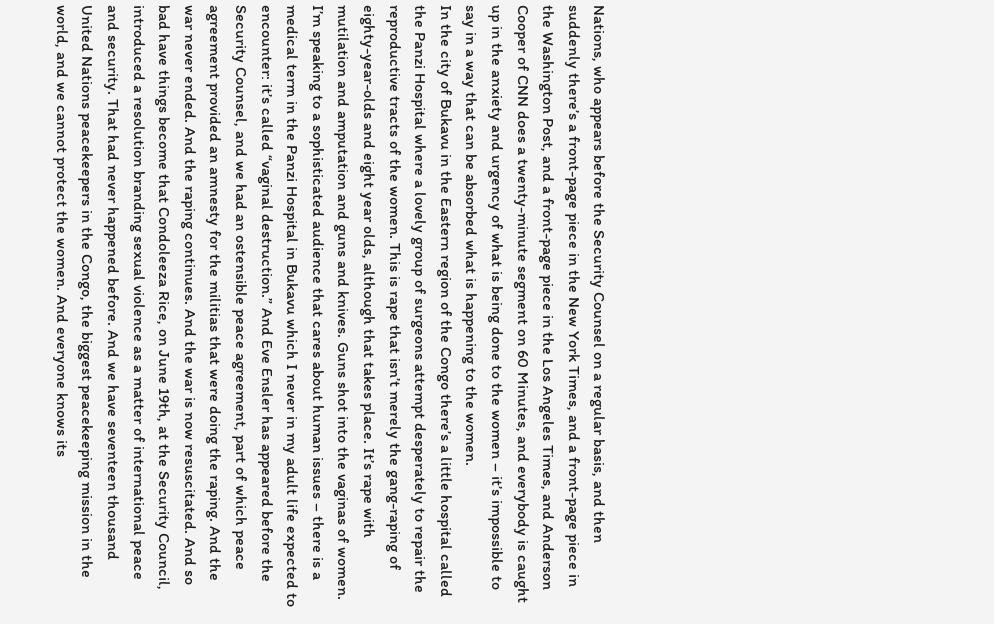Nations, who appears before the Security Counsel on a regular basis, and then suddenly there’s a front-page piece in the New York Times, and a front-page piece in the Washington Post, and a front-page piece in the Los Angeles Times, and Anderson Cooper of CNN does a twenty-minute segment on 60 Minutes, and everybody is caught up in the anxiety and urgency of what is being done to the women – it’s impossible to say in a way that can be absorbed what is happening to the women.
In the city of Bukavu in the Eastern region of the Congo there’s a little hospital called the Panzi Hospital where a lovely group of surgeons attempt desperately to repair the reproductive tracts of the women. This is rape that isn’t merely the gang-raping of eighty-year-olds and eight year olds, although that takes place. It’s rape with mutilation and amputation and guns and knives. Guns shot into the vaginas of women. I’m speaking to a sophisticated audience that cares about human issues – there is a medical term in the Panzi Hospital in Bukavu which I never in my adult life expected to encounter: it’s called “vaginal destruction.” And Eve Ensler has appeared before the Security Counsel, and we had an ostensible peace agreement, part of which peace agreement provided an amnesty for the militias that were doing the raping. And the war never ended. And the raping continues. And the war is now resuscitated. And so bad have things become that Condoleeza Rice, on June 19th, at the Security Council, introduced a resolution branding sexual violence as a matter of international peace and security. That had never happened before. And we have seventeen thousand United Nations peacekeepers in the Congo, the biggest peacekeeping mission in the world, and we cannot protect the women. And everyone knows its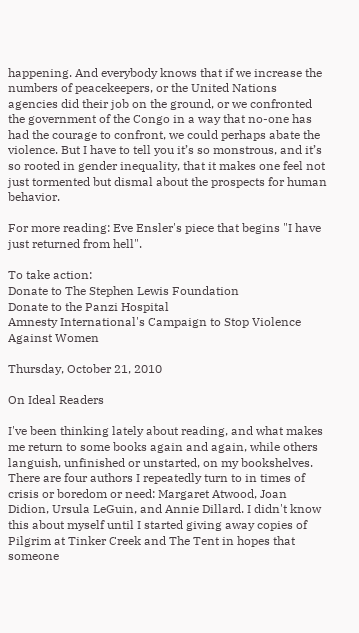happening. And everybody knows that if we increase the numbers of peacekeepers, or the United Nations agencies did their job on the ground, or we confronted the government of the Congo in a way that no-one has had the courage to confront, we could perhaps abate the violence. But I have to tell you it’s so monstrous, and it’s so rooted in gender inequality, that it makes one feel not just tormented but dismal about the prospects for human behavior.

For more reading: Eve Ensler's piece that begins "I have just returned from hell".

To take action:
Donate to The Stephen Lewis Foundation
Donate to the Panzi Hospital
Amnesty International's Campaign to Stop Violence Against Women

Thursday, October 21, 2010

On Ideal Readers

I've been thinking lately about reading, and what makes me return to some books again and again, while others languish, unfinished or unstarted, on my bookshelves. There are four authors I repeatedly turn to in times of crisis or boredom or need: Margaret Atwood, Joan Didion, Ursula LeGuin, and Annie Dillard. I didn't know this about myself until I started giving away copies of Pilgrim at Tinker Creek and The Tent in hopes that someone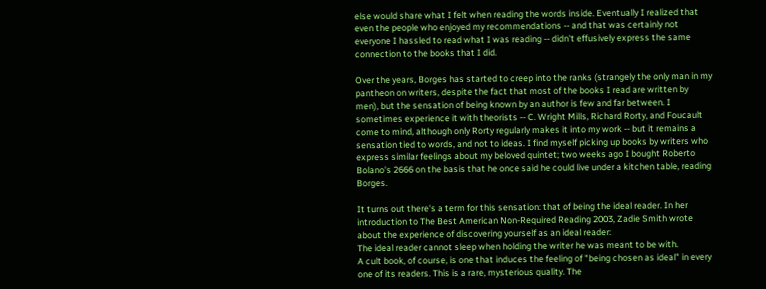else would share what I felt when reading the words inside. Eventually I realized that even the people who enjoyed my recommendations -- and that was certainly not everyone I hassled to read what I was reading -- didn't effusively express the same connection to the books that I did.

Over the years, Borges has started to creep into the ranks (strangely the only man in my pantheon on writers, despite the fact that most of the books I read are written by men), but the sensation of being known by an author is few and far between. I sometimes experience it with theorists -- C. Wright Mills, Richard Rorty, and Foucault come to mind, although only Rorty regularly makes it into my work -- but it remains a sensation tied to words, and not to ideas. I find myself picking up books by writers who express similar feelings about my beloved quintet; two weeks ago I bought Roberto Bolano's 2666 on the basis that he once said he could live under a kitchen table, reading Borges.

It turns out there's a term for this sensation: that of being the ideal reader. In her introduction to The Best American Non-Required Reading 2003, Zadie Smith wrote about the experience of discovering yourself as an ideal reader:
The ideal reader cannot sleep when holding the writer he was meant to be with.
A cult book, of course, is one that induces the feeling of "being chosen as ideal" in every one of its readers. This is a rare, mysterious quality. The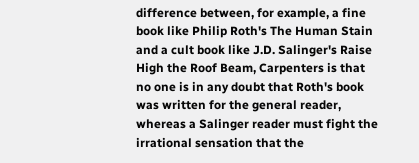difference between, for example, a fine book like Philip Roth's The Human Stain and a cult book like J.D. Salinger's Raise High the Roof Beam, Carpenters is that no one is in any doubt that Roth's book was written for the general reader, whereas a Salinger reader must fight the irrational sensation that the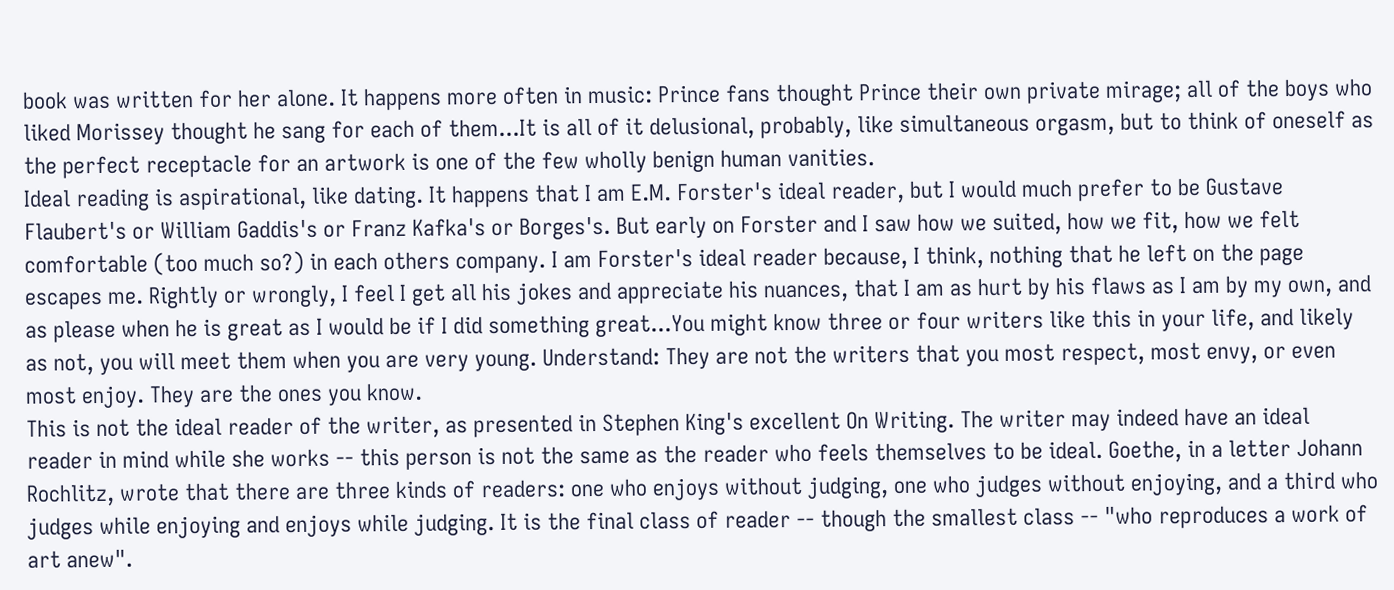book was written for her alone. It happens more often in music: Prince fans thought Prince their own private mirage; all of the boys who liked Morissey thought he sang for each of them...It is all of it delusional, probably, like simultaneous orgasm, but to think of oneself as the perfect receptacle for an artwork is one of the few wholly benign human vanities.
Ideal reading is aspirational, like dating. It happens that I am E.M. Forster's ideal reader, but I would much prefer to be Gustave Flaubert's or William Gaddis's or Franz Kafka's or Borges's. But early on Forster and I saw how we suited, how we fit, how we felt comfortable (too much so?) in each others company. I am Forster's ideal reader because, I think, nothing that he left on the page escapes me. Rightly or wrongly, I feel I get all his jokes and appreciate his nuances, that I am as hurt by his flaws as I am by my own, and as please when he is great as I would be if I did something great...You might know three or four writers like this in your life, and likely as not, you will meet them when you are very young. Understand: They are not the writers that you most respect, most envy, or even most enjoy. They are the ones you know.
This is not the ideal reader of the writer, as presented in Stephen King's excellent On Writing. The writer may indeed have an ideal reader in mind while she works -- this person is not the same as the reader who feels themselves to be ideal. Goethe, in a letter Johann Rochlitz, wrote that there are three kinds of readers: one who enjoys without judging, one who judges without enjoying, and a third who judges while enjoying and enjoys while judging. It is the final class of reader -- though the smallest class -- "who reproduces a work of art anew".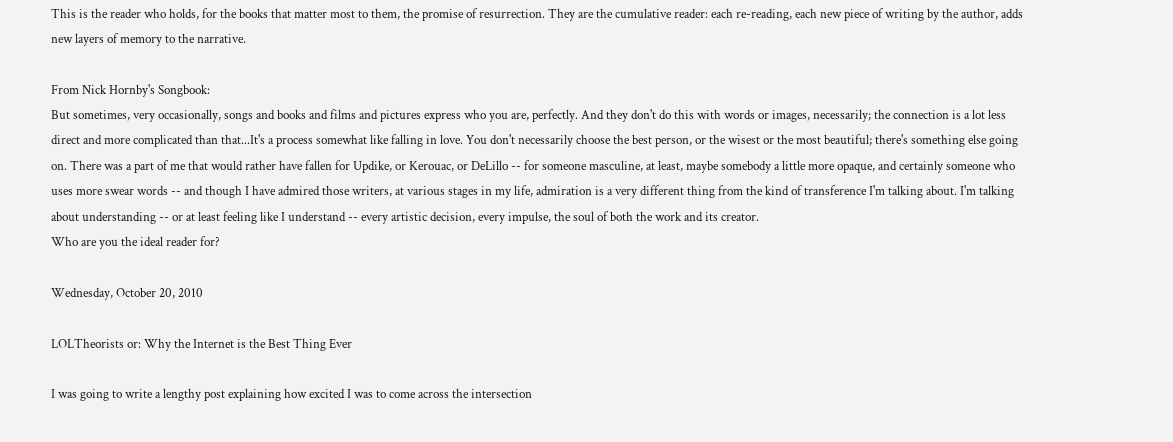This is the reader who holds, for the books that matter most to them, the promise of resurrection. They are the cumulative reader: each re-reading, each new piece of writing by the author, adds new layers of memory to the narrative.

From Nick Hornby's Songbook:
But sometimes, very occasionally, songs and books and films and pictures express who you are, perfectly. And they don't do this with words or images, necessarily; the connection is a lot less direct and more complicated than that...It's a process somewhat like falling in love. You don't necessarily choose the best person, or the wisest or the most beautiful; there's something else going on. There was a part of me that would rather have fallen for Updike, or Kerouac, or DeLillo -- for someone masculine, at least, maybe somebody a little more opaque, and certainly someone who uses more swear words -- and though I have admired those writers, at various stages in my life, admiration is a very different thing from the kind of transference I'm talking about. I'm talking about understanding -- or at least feeling like I understand -- every artistic decision, every impulse, the soul of both the work and its creator.
Who are you the ideal reader for?

Wednesday, October 20, 2010

LOLTheorists or: Why the Internet is the Best Thing Ever

I was going to write a lengthy post explaining how excited I was to come across the intersection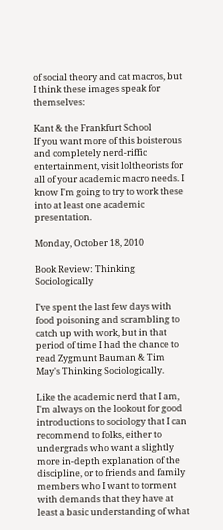of social theory and cat macros, but I think these images speak for themselves:

Kant & the Frankfurt School
If you want more of this boisterous and completely nerd-riffic entertainment, visit loltheorists for all of your academic macro needs. I know I'm going to try to work these into at least one academic presentation.

Monday, October 18, 2010

Book Review: Thinking Sociologically

I've spent the last few days with food poisoning and scrambling to catch up with work, but in that period of time I had the chance to read Zygmunt Bauman & Tim May's Thinking Sociologically.

Like the academic nerd that I am, I'm always on the lookout for good introductions to sociology that I can recommend to folks, either to undergrads who want a slightly more in-depth explanation of the discipline, or to friends and family members who I want to torment with demands that they have at least a basic understanding of what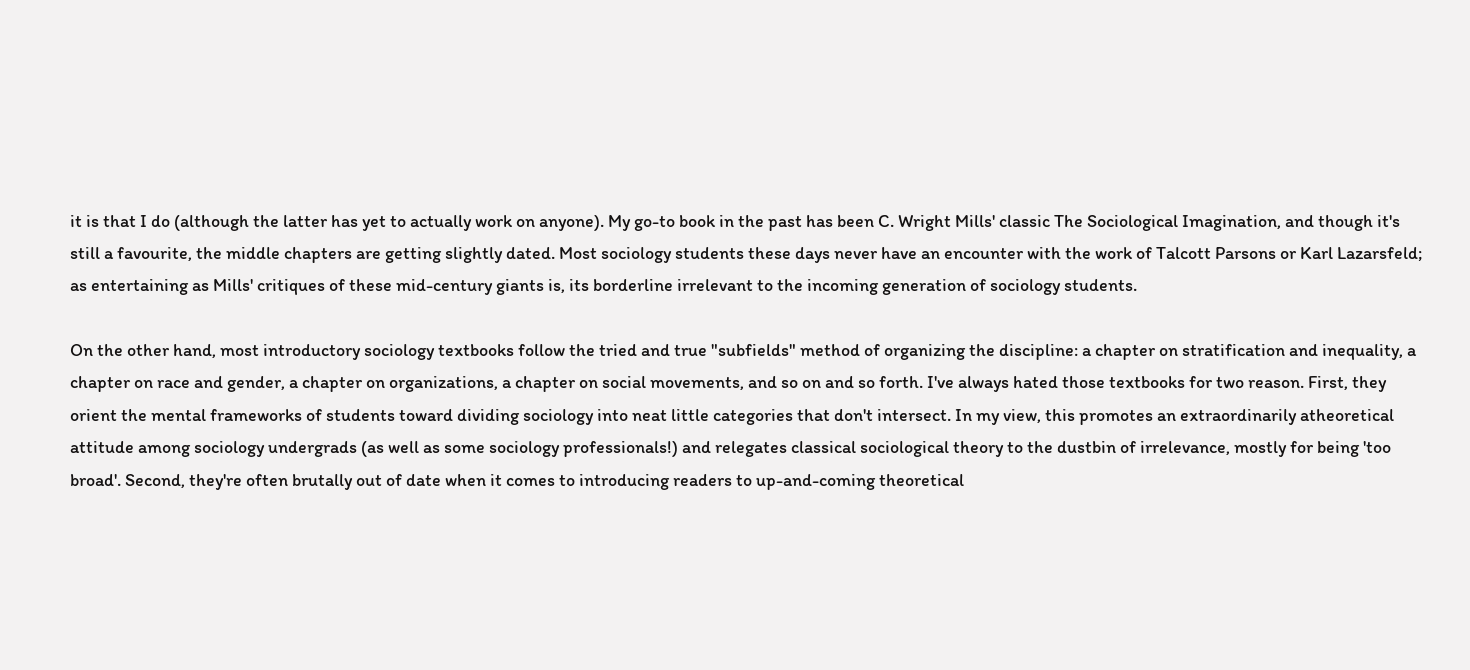it is that I do (although the latter has yet to actually work on anyone). My go-to book in the past has been C. Wright Mills' classic The Sociological Imagination, and though it's still a favourite, the middle chapters are getting slightly dated. Most sociology students these days never have an encounter with the work of Talcott Parsons or Karl Lazarsfeld; as entertaining as Mills' critiques of these mid-century giants is, its borderline irrelevant to the incoming generation of sociology students.

On the other hand, most introductory sociology textbooks follow the tried and true "subfields" method of organizing the discipline: a chapter on stratification and inequality, a chapter on race and gender, a chapter on organizations, a chapter on social movements, and so on and so forth. I've always hated those textbooks for two reason. First, they orient the mental frameworks of students toward dividing sociology into neat little categories that don't intersect. In my view, this promotes an extraordinarily atheoretical attitude among sociology undergrads (as well as some sociology professionals!) and relegates classical sociological theory to the dustbin of irrelevance, mostly for being 'too broad'. Second, they're often brutally out of date when it comes to introducing readers to up-and-coming theoretical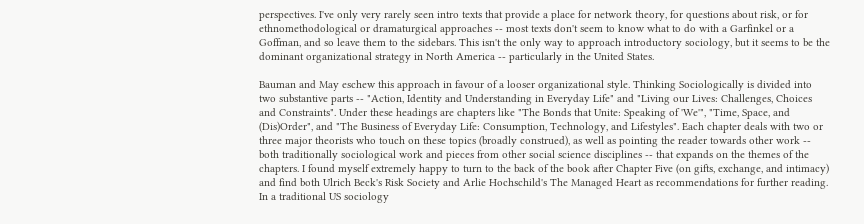perspectives. I've only very rarely seen intro texts that provide a place for network theory, for questions about risk, or for ethnomethodological or dramaturgical approaches -- most texts don't seem to know what to do with a Garfinkel or a Goffman, and so leave them to the sidebars. This isn't the only way to approach introductory sociology, but it seems to be the dominant organizational strategy in North America -- particularly in the United States.

Bauman and May eschew this approach in favour of a looser organizational style. Thinking Sociologically is divided into two substantive parts -- "Action, Identity and Understanding in Everyday Life" and "Living our Lives: Challenges, Choices and Constraints". Under these headings are chapters like "The Bonds that Unite: Speaking of 'We'", "Time, Space, and (Dis)Order", and "The Business of Everyday Life: Consumption, Technology, and Lifestyles". Each chapter deals with two or three major theorists who touch on these topics (broadly construed), as well as pointing the reader towards other work -- both traditionally sociological work and pieces from other social science disciplines -- that expands on the themes of the chapters. I found myself extremely happy to turn to the back of the book after Chapter Five (on gifts, exchange, and intimacy) and find both Ulrich Beck's Risk Society and Arlie Hochschild's The Managed Heart as recommendations for further reading. In a traditional US sociology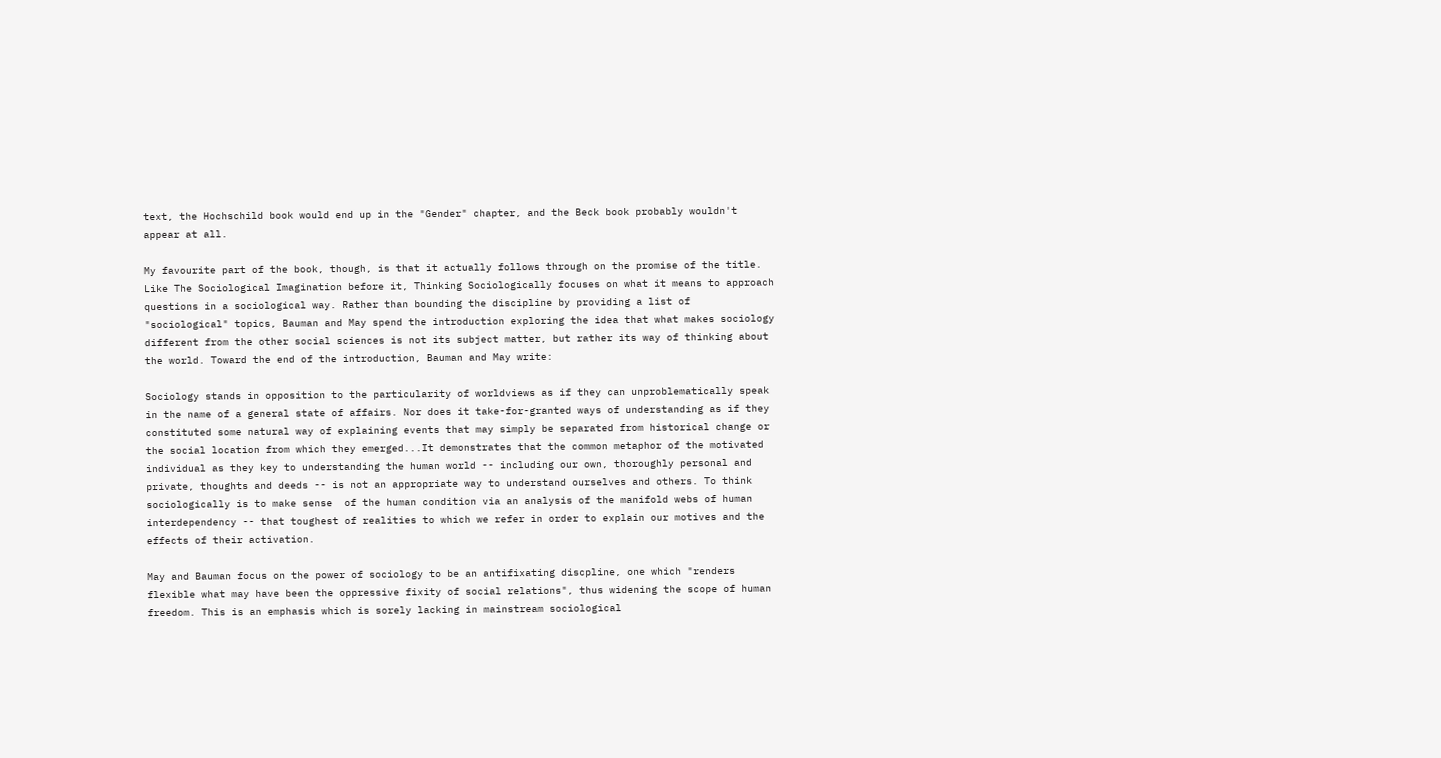text, the Hochschild book would end up in the "Gender" chapter, and the Beck book probably wouldn't appear at all.

My favourite part of the book, though, is that it actually follows through on the promise of the title. Like The Sociological Imagination before it, Thinking Sociologically focuses on what it means to approach questions in a sociological way. Rather than bounding the discipline by providing a list of "sociological" topics, Bauman and May spend the introduction exploring the idea that what makes sociology different from the other social sciences is not its subject matter, but rather its way of thinking about the world. Toward the end of the introduction, Bauman and May write:

Sociology stands in opposition to the particularity of worldviews as if they can unproblematically speak in the name of a general state of affairs. Nor does it take-for-granted ways of understanding as if they constituted some natural way of explaining events that may simply be separated from historical change or the social location from which they emerged...It demonstrates that the common metaphor of the motivated individual as they key to understanding the human world -- including our own, thoroughly personal and private, thoughts and deeds -- is not an appropriate way to understand ourselves and others. To think sociologically is to make sense  of the human condition via an analysis of the manifold webs of human interdependency -- that toughest of realities to which we refer in order to explain our motives and the effects of their activation.

May and Bauman focus on the power of sociology to be an antifixating discpline, one which "renders flexible what may have been the oppressive fixity of social relations", thus widening the scope of human freedom. This is an emphasis which is sorely lacking in mainstream sociological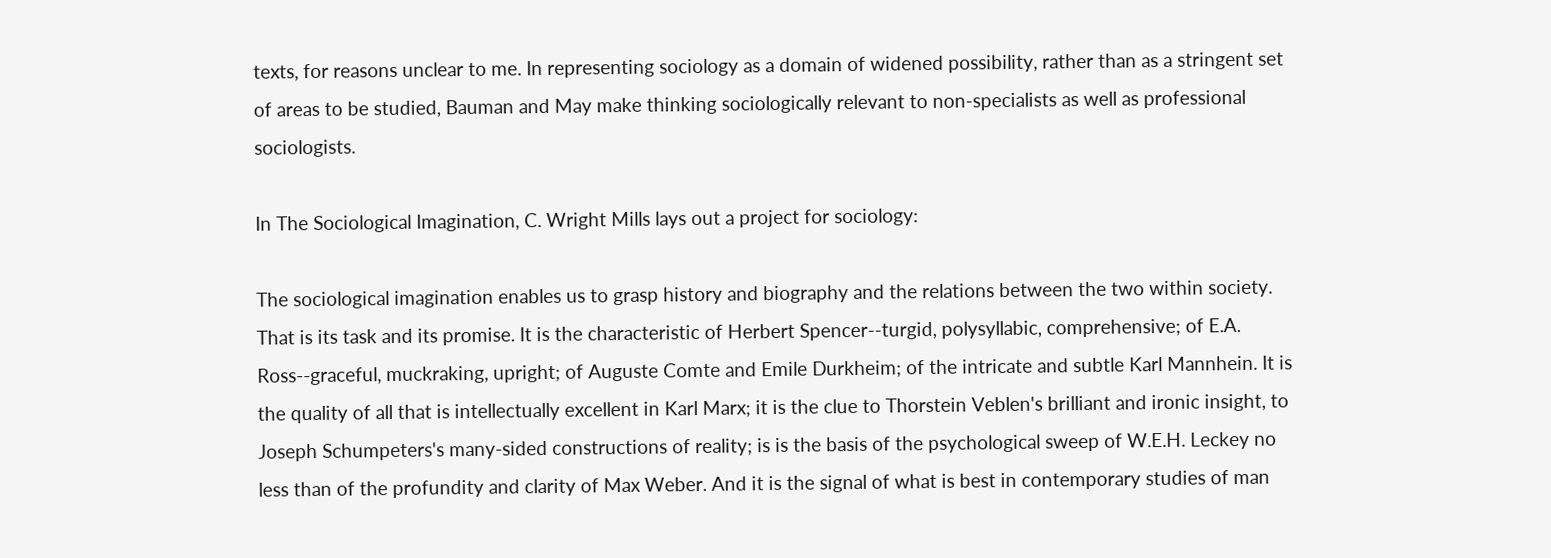texts, for reasons unclear to me. In representing sociology as a domain of widened possibility, rather than as a stringent set of areas to be studied, Bauman and May make thinking sociologically relevant to non-specialists as well as professional sociologists.

In The Sociological Imagination, C. Wright Mills lays out a project for sociology:

The sociological imagination enables us to grasp history and biography and the relations between the two within society. That is its task and its promise. It is the characteristic of Herbert Spencer--turgid, polysyllabic, comprehensive; of E.A. Ross--graceful, muckraking, upright; of Auguste Comte and Emile Durkheim; of the intricate and subtle Karl Mannhein. It is the quality of all that is intellectually excellent in Karl Marx; it is the clue to Thorstein Veblen's brilliant and ironic insight, to Joseph Schumpeters's many-sided constructions of reality; is is the basis of the psychological sweep of W.E.H. Leckey no less than of the profundity and clarity of Max Weber. And it is the signal of what is best in contemporary studies of man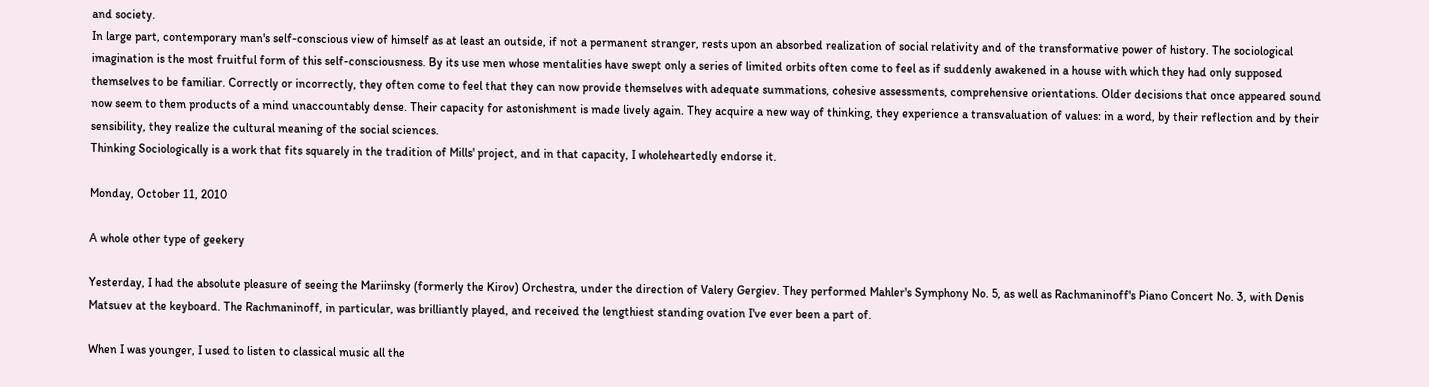and society.
In large part, contemporary man's self-conscious view of himself as at least an outside, if not a permanent stranger, rests upon an absorbed realization of social relativity and of the transformative power of history. The sociological imagination is the most fruitful form of this self-consciousness. By its use men whose mentalities have swept only a series of limited orbits often come to feel as if suddenly awakened in a house with which they had only supposed themselves to be familiar. Correctly or incorrectly, they often come to feel that they can now provide themselves with adequate summations, cohesive assessments, comprehensive orientations. Older decisions that once appeared sound now seem to them products of a mind unaccountably dense. Their capacity for astonishment is made lively again. They acquire a new way of thinking, they experience a transvaluation of values: in a word, by their reflection and by their sensibility, they realize the cultural meaning of the social sciences.
Thinking Sociologically is a work that fits squarely in the tradition of Mills' project, and in that capacity, I wholeheartedly endorse it.

Monday, October 11, 2010

A whole other type of geekery

Yesterday, I had the absolute pleasure of seeing the Mariinsky (formerly the Kirov) Orchestra, under the direction of Valery Gergiev. They performed Mahler's Symphony No. 5, as well as Rachmaninoff's Piano Concert No. 3, with Denis Matsuev at the keyboard. The Rachmaninoff, in particular, was brilliantly played, and received the lengthiest standing ovation I've ever been a part of.

When I was younger, I used to listen to classical music all the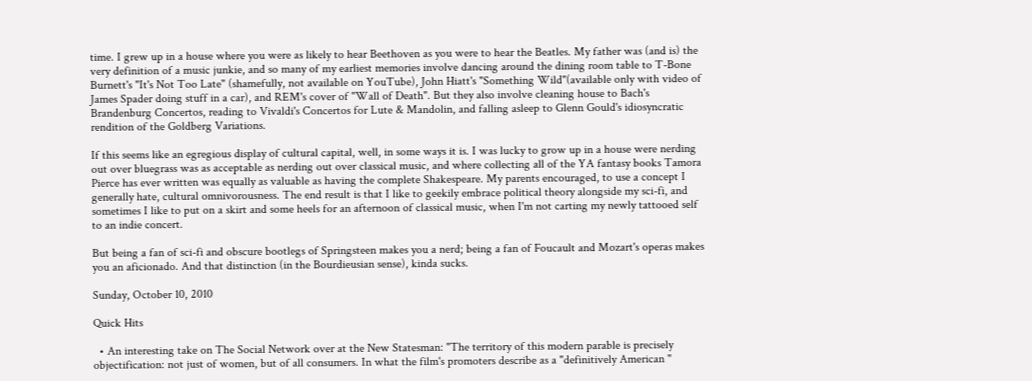time. I grew up in a house where you were as likely to hear Beethoven as you were to hear the Beatles. My father was (and is) the very definition of a music junkie, and so many of my earliest memories involve dancing around the dining room table to T-Bone Burnett's "It's Not Too Late" (shamefully, not available on YouTube), John Hiatt's "Something Wild"(available only with video of James Spader doing stuff in a car), and REM's cover of "Wall of Death". But they also involve cleaning house to Bach's Brandenburg Concertos, reading to Vivaldi's Concertos for Lute & Mandolin, and falling asleep to Glenn Gould's idiosyncratic rendition of the Goldberg Variations.

If this seems like an egregious display of cultural capital, well, in some ways it is. I was lucky to grow up in a house were nerding out over bluegrass was as acceptable as nerding out over classical music, and where collecting all of the YA fantasy books Tamora Pierce has ever written was equally as valuable as having the complete Shakespeare. My parents encouraged, to use a concept I generally hate, cultural omnivorousness. The end result is that I like to geekily embrace political theory alongside my sci-fi, and sometimes I like to put on a skirt and some heels for an afternoon of classical music, when I'm not carting my newly tattooed self to an indie concert.

But being a fan of sci-fi and obscure bootlegs of Springsteen makes you a nerd; being a fan of Foucault and Mozart's operas makes you an aficionado. And that distinction (in the Bourdieusian sense), kinda sucks.

Sunday, October 10, 2010

Quick Hits

  • An interesting take on The Social Network over at the New Statesman: "The territory of this modern parable is precisely objectification: not just of women, but of all consumers. In what the film's promoters describe as a "definitively American "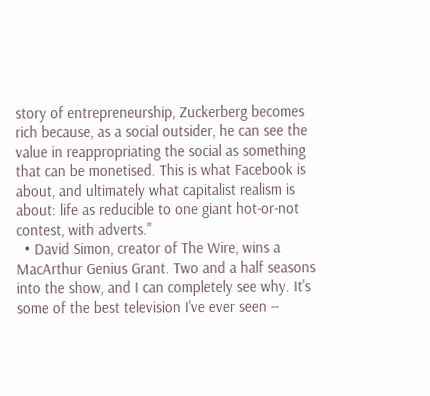story of entrepreneurship, Zuckerberg becomes rich because, as a social outsider, he can see the value in reappropriating the social as something that can be monetised. This is what Facebook is about, and ultimately what capitalist realism is about: life as reducible to one giant hot-or-not contest, with adverts."
  • David Simon, creator of The Wire, wins a MacArthur Genius Grant. Two and a half seasons into the show, and I can completely see why. It's some of the best television I've ever seen --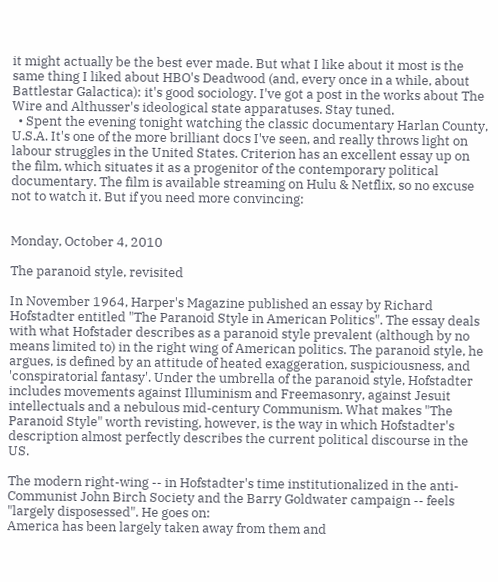it might actually be the best ever made. But what I like about it most is the same thing I liked about HBO's Deadwood (and, every once in a while, about Battlestar Galactica): it's good sociology. I've got a post in the works about The Wire and Althusser's ideological state apparatuses. Stay tuned.
  • Spent the evening tonight watching the classic documentary Harlan County, U.S.A. It's one of the more brilliant docs I've seen, and really throws light on labour struggles in the United States. Criterion has an excellent essay up on the film, which situates it as a progenitor of the contemporary political documentary. The film is available streaming on Hulu & Netflix, so no excuse not to watch it. But if you need more convincing:


Monday, October 4, 2010

The paranoid style, revisited

In November 1964, Harper's Magazine published an essay by Richard Hofstadter entitled "The Paranoid Style in American Politics". The essay deals with what Hofstader describes as a paranoid style prevalent (although by no means limited to) in the right wing of American politics. The paranoid style, he argues, is defined by an attitude of heated exaggeration, suspiciousness, and 'conspiratorial fantasy'. Under the umbrella of the paranoid style, Hofstadter includes movements against Illuminism and Freemasonry, against Jesuit intellectuals and a nebulous mid-century Communism. What makes "The Paranoid Style" worth revisting, however, is the way in which Hofstadter's description almost perfectly describes the current political discourse in the US.

The modern right-wing -- in Hofstadter's time institutionalized in the anti-Communist John Birch Society and the Barry Goldwater campaign -- feels "largely disposessed". He goes on:
America has been largely taken away from them and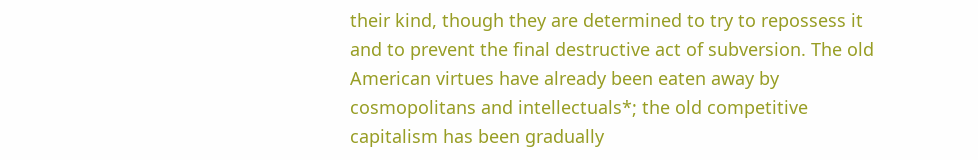their kind, though they are determined to try to repossess it and to prevent the final destructive act of subversion. The old American virtues have already been eaten away by cosmopolitans and intellectuals*; the old competitive capitalism has been gradually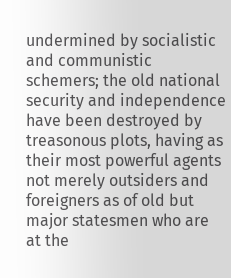undermined by socialistic and communistic schemers; the old national security and independence have been destroyed by treasonous plots, having as their most powerful agents not merely outsiders and foreigners as of old but major statesmen who are at the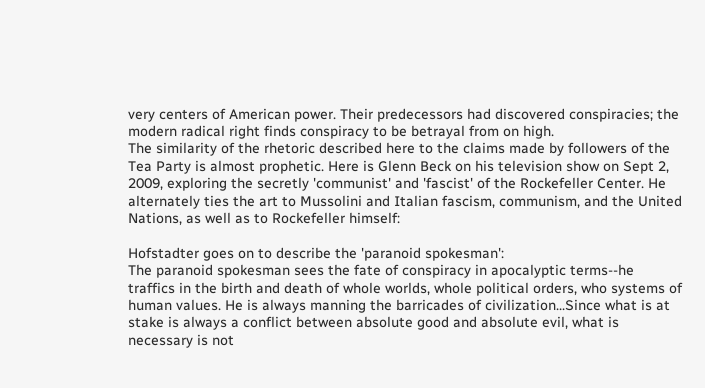very centers of American power. Their predecessors had discovered conspiracies; the modern radical right finds conspiracy to be betrayal from on high.
The similarity of the rhetoric described here to the claims made by followers of the Tea Party is almost prophetic. Here is Glenn Beck on his television show on Sept 2, 2009, exploring the secretly 'communist' and 'fascist' of the Rockefeller Center. He alternately ties the art to Mussolini and Italian fascism, communism, and the United Nations, as well as to Rockefeller himself:

Hofstadter goes on to describe the 'paranoid spokesman':
The paranoid spokesman sees the fate of conspiracy in apocalyptic terms--he traffics in the birth and death of whole worlds, whole political orders, who systems of human values. He is always manning the barricades of civilization...Since what is at stake is always a conflict between absolute good and absolute evil, what is necessary is not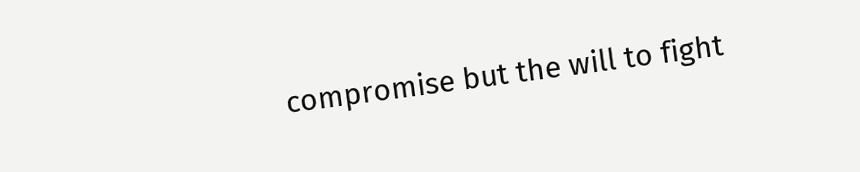compromise but the will to fight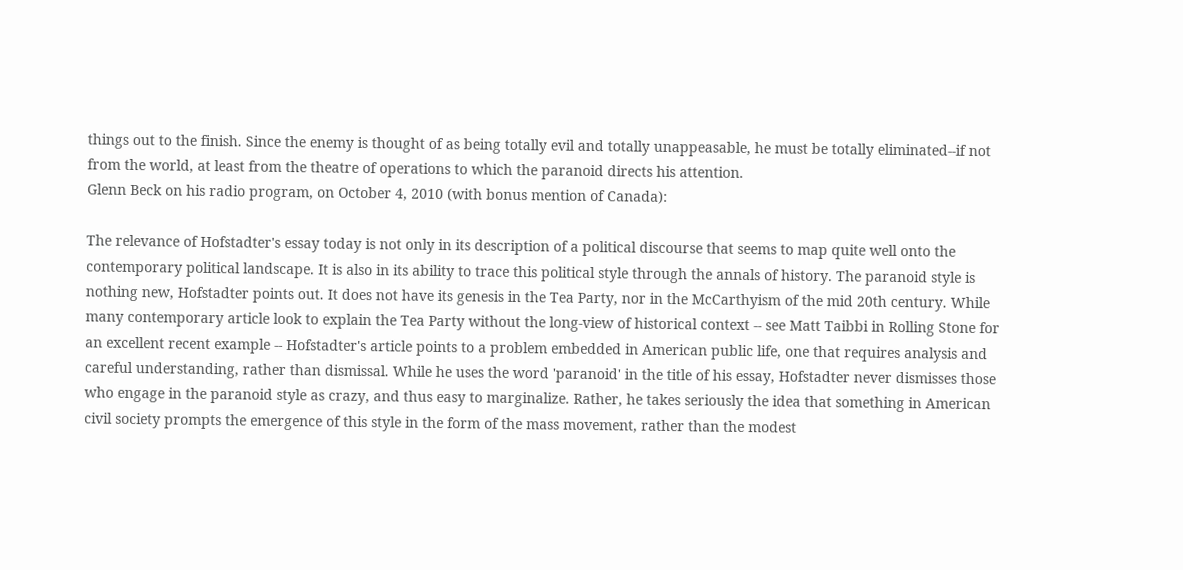things out to the finish. Since the enemy is thought of as being totally evil and totally unappeasable, he must be totally eliminated--if not from the world, at least from the theatre of operations to which the paranoid directs his attention.
Glenn Beck on his radio program, on October 4, 2010 (with bonus mention of Canada):

The relevance of Hofstadter's essay today is not only in its description of a political discourse that seems to map quite well onto the contemporary political landscape. It is also in its ability to trace this political style through the annals of history. The paranoid style is nothing new, Hofstadter points out. It does not have its genesis in the Tea Party, nor in the McCarthyism of the mid 20th century. While many contemporary article look to explain the Tea Party without the long-view of historical context -- see Matt Taibbi in Rolling Stone for an excellent recent example -- Hofstadter's article points to a problem embedded in American public life, one that requires analysis and careful understanding, rather than dismissal. While he uses the word 'paranoid' in the title of his essay, Hofstadter never dismisses those who engage in the paranoid style as crazy, and thus easy to marginalize. Rather, he takes seriously the idea that something in American civil society prompts the emergence of this style in the form of the mass movement, rather than the modest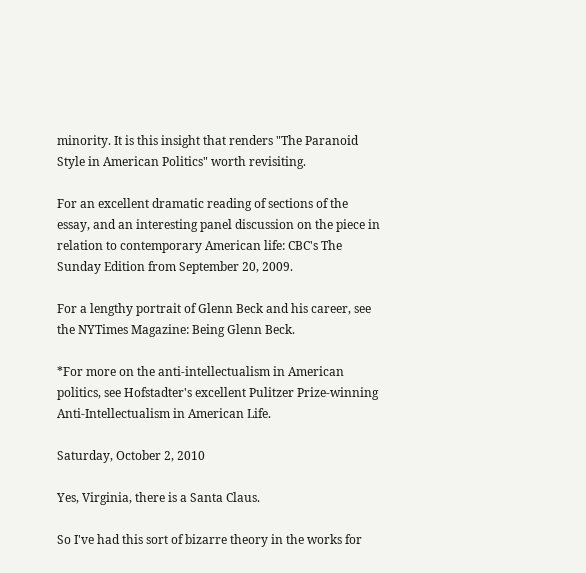minority. It is this insight that renders "The Paranoid Style in American Politics" worth revisiting.

For an excellent dramatic reading of sections of the essay, and an interesting panel discussion on the piece in relation to contemporary American life: CBC's The Sunday Edition from September 20, 2009.

For a lengthy portrait of Glenn Beck and his career, see the NYTimes Magazine: Being Glenn Beck.

*For more on the anti-intellectualism in American politics, see Hofstadter's excellent Pulitzer Prize-winning Anti-Intellectualism in American Life.

Saturday, October 2, 2010

Yes, Virginia, there is a Santa Claus.

So I've had this sort of bizarre theory in the works for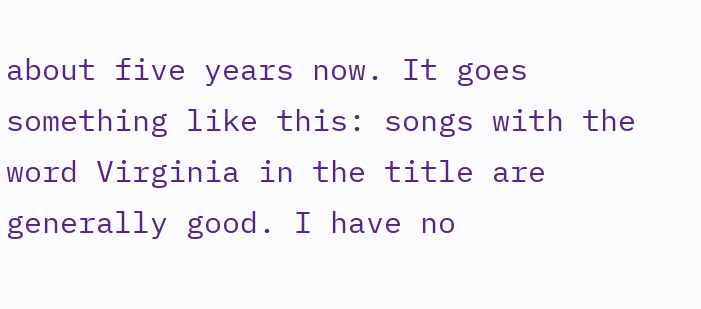about five years now. It goes something like this: songs with the word Virginia in the title are generally good. I have no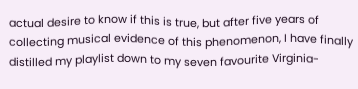actual desire to know if this is true, but after five years of collecting musical evidence of this phenomenon, I have finally distilled my playlist down to my seven favourite Virginia-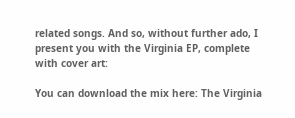related songs. And so, without further ado, I present you with the Virginia EP, complete with cover art:

You can download the mix here: The Virginia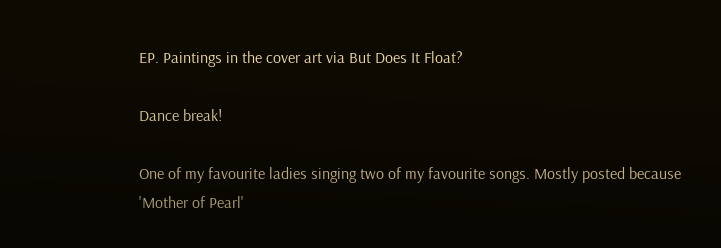EP. Paintings in the cover art via But Does It Float?

Dance break!

One of my favourite ladies singing two of my favourite songs. Mostly posted because 'Mother of Pearl'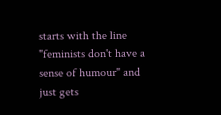starts with the line "feminists don't have a sense of humour" and just gets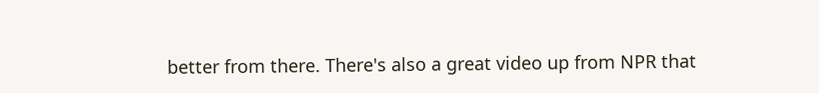better from there. There's also a great video up from NPR that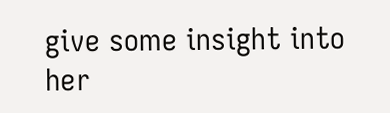give some insight into her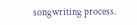songwriting process.